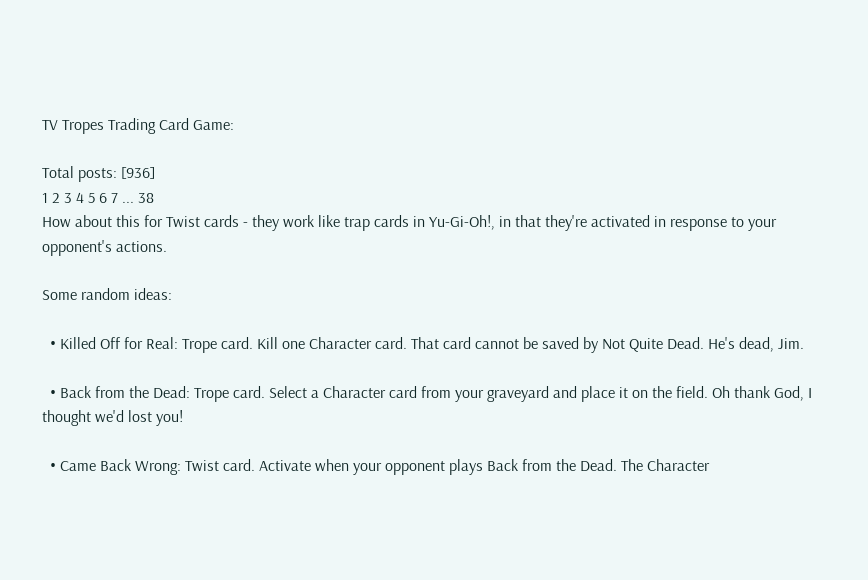TV Tropes Trading Card Game:

Total posts: [936]
1 2 3 4 5 6 7 ... 38
How about this for Twist cards - they work like trap cards in Yu-Gi-Oh!, in that they're activated in response to your opponent's actions.

Some random ideas:

  • Killed Off for Real: Trope card. Kill one Character card. That card cannot be saved by Not Quite Dead. He's dead, Jim.

  • Back from the Dead: Trope card. Select a Character card from your graveyard and place it on the field. Oh thank God, I thought we'd lost you!

  • Came Back Wrong: Twist card. Activate when your opponent plays Back from the Dead. The Character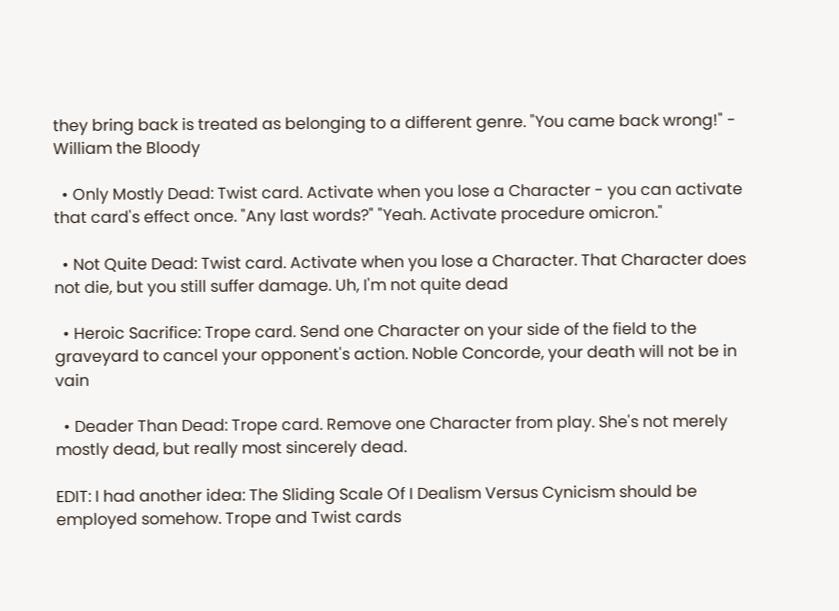they bring back is treated as belonging to a different genre. "You came back wrong!" - William the Bloody

  • Only Mostly Dead: Twist card. Activate when you lose a Character - you can activate that card's effect once. "Any last words?" "Yeah. Activate procedure omicron."

  • Not Quite Dead: Twist card. Activate when you lose a Character. That Character does not die, but you still suffer damage. Uh, I'm not quite dead

  • Heroic Sacrifice: Trope card. Send one Character on your side of the field to the graveyard to cancel your opponent's action. Noble Concorde, your death will not be in vain

  • Deader Than Dead: Trope card. Remove one Character from play. She's not merely mostly dead, but really most sincerely dead.

EDIT: I had another idea: The Sliding Scale Of I Dealism Versus Cynicism should be employed somehow. Trope and Twist cards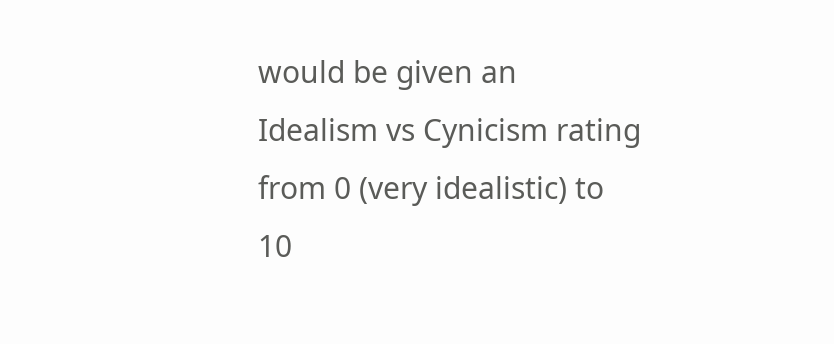would be given an Idealism vs Cynicism rating from 0 (very idealistic) to 10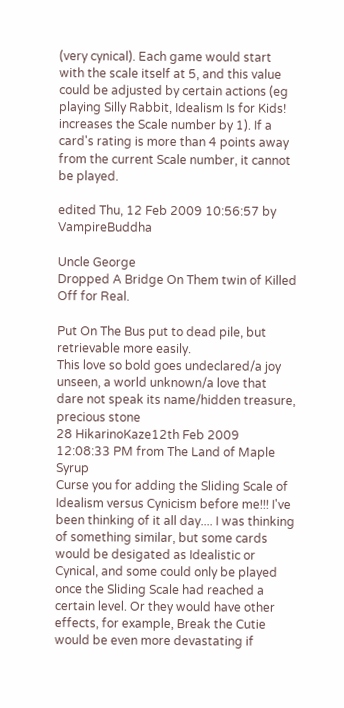(very cynical). Each game would start with the scale itself at 5, and this value could be adjusted by certain actions (eg playing Silly Rabbit, Idealism Is for Kids! increases the Scale number by 1). If a card's rating is more than 4 points away from the current Scale number, it cannot be played.

edited Thu, 12 Feb 2009 10:56:57 by VampireBuddha

Uncle George
Dropped A Bridge On Them twin of Killed Off for Real.

Put On The Bus put to dead pile, but retrievable more easily.
This love so bold goes undeclared/a joy unseen, a world unknown/a love that dare not speak its name/hidden treasure, precious stone
28 HikarinoKaze12th Feb 2009 12:08:33 PM from The Land of Maple Syrup
Curse you for adding the Sliding Scale of Idealism versus Cynicism before me!!! I've been thinking of it all day.... I was thinking of something similar, but some cards would be desigated as Idealistic or Cynical, and some could only be played once the Sliding Scale had reached a certain level. Or they would have other effects, for example, Break the Cutie would be even more devastating if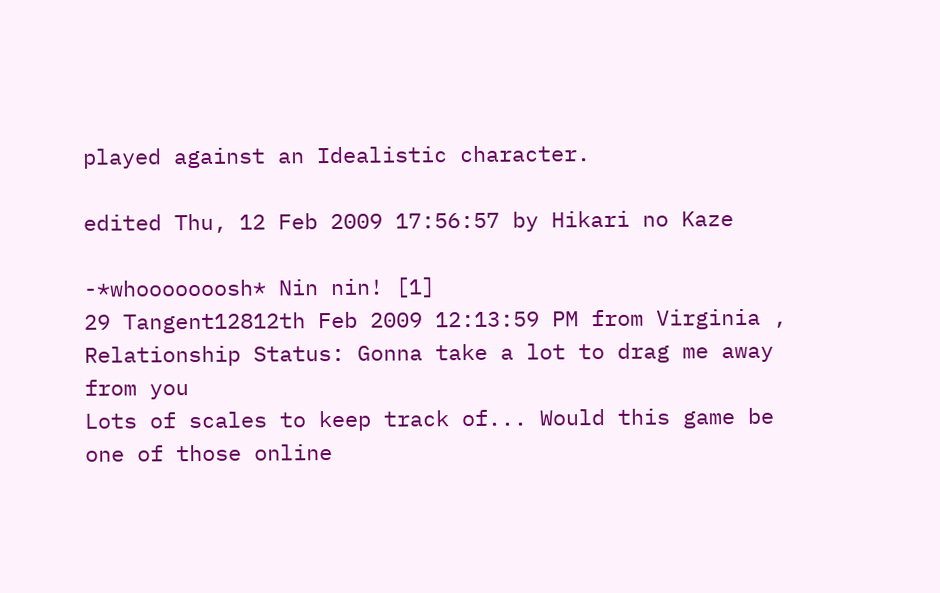played against an Idealistic character.

edited Thu, 12 Feb 2009 17:56:57 by Hikari no Kaze

-*whooooooosh* Nin nin! [1]
29 Tangent12812th Feb 2009 12:13:59 PM from Virginia , Relationship Status: Gonna take a lot to drag me away from you
Lots of scales to keep track of... Would this game be one of those online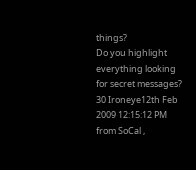things?
Do you highlight everything looking for secret messages?
30 Ironeye12th Feb 2009 12:15:12 PM from SoCal ,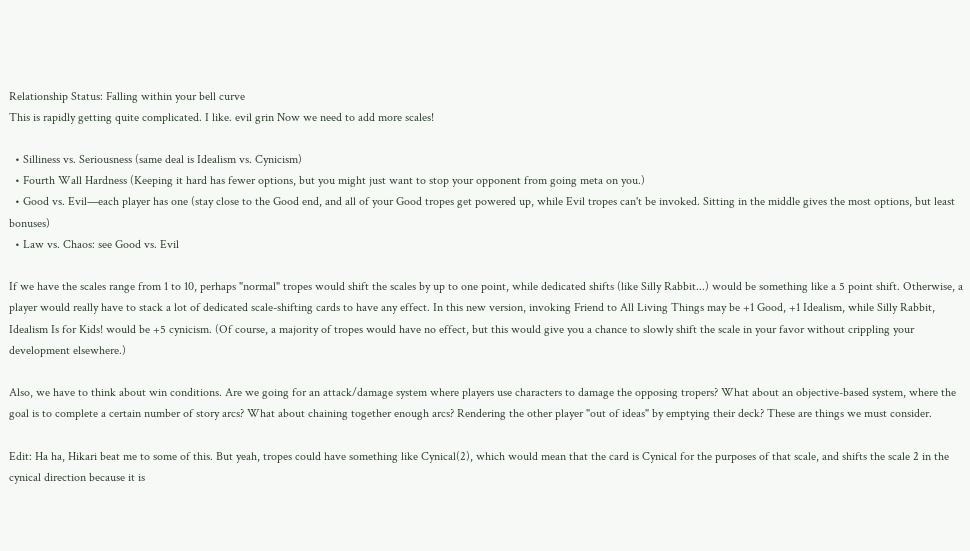Relationship Status: Falling within your bell curve
This is rapidly getting quite complicated. I like. evil grin Now we need to add more scales!

  • Silliness vs. Seriousness (same deal is Idealism vs. Cynicism)
  • Fourth Wall Hardness (Keeping it hard has fewer options, but you might just want to stop your opponent from going meta on you.)
  • Good vs. Evil—each player has one (stay close to the Good end, and all of your Good tropes get powered up, while Evil tropes can't be invoked. Sitting in the middle gives the most options, but least bonuses)
  • Law vs. Chaos: see Good vs. Evil

If we have the scales range from 1 to 10, perhaps "normal" tropes would shift the scales by up to one point, while dedicated shifts (like Silly Rabbit...) would be something like a 5 point shift. Otherwise, a player would really have to stack a lot of dedicated scale-shifting cards to have any effect. In this new version, invoking Friend to All Living Things may be +1 Good, +1 Idealism, while Silly Rabbit, Idealism Is for Kids! would be +5 cynicism. (Of course, a majority of tropes would have no effect, but this would give you a chance to slowly shift the scale in your favor without crippling your development elsewhere.)

Also, we have to think about win conditions. Are we going for an attack/damage system where players use characters to damage the opposing tropers? What about an objective-based system, where the goal is to complete a certain number of story arcs? What about chaining together enough arcs? Rendering the other player "out of ideas" by emptying their deck? These are things we must consider.

Edit: Ha ha, Hikari beat me to some of this. But yeah, tropes could have something like Cynical(2), which would mean that the card is Cynical for the purposes of that scale, and shifts the scale 2 in the cynical direction because it is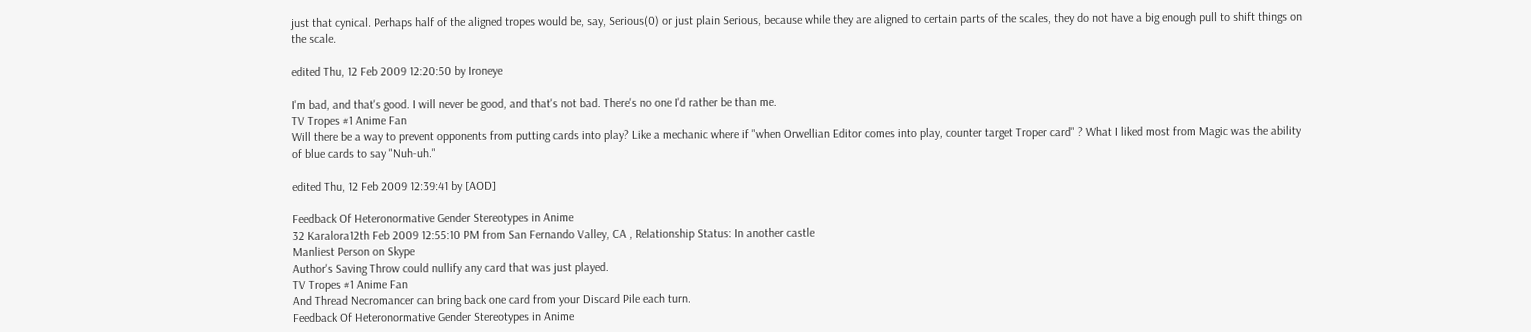just that cynical. Perhaps half of the aligned tropes would be, say, Serious(0) or just plain Serious, because while they are aligned to certain parts of the scales, they do not have a big enough pull to shift things on the scale.

edited Thu, 12 Feb 2009 12:20:50 by Ironeye

I'm bad, and that's good. I will never be good, and that's not bad. There's no one I'd rather be than me.
TV Tropes #1 Anime Fan
Will there be a way to prevent opponents from putting cards into play? Like a mechanic where if "when Orwellian Editor comes into play, counter target Troper card" ? What I liked most from Magic was the ability of blue cards to say "Nuh-uh."

edited Thu, 12 Feb 2009 12:39:41 by [AOD]

Feedback Of Heteronormative Gender Stereotypes in Anime
32 Karalora12th Feb 2009 12:55:10 PM from San Fernando Valley, CA , Relationship Status: In another castle
Manliest Person on Skype
Author's Saving Throw could nullify any card that was just played.
TV Tropes #1 Anime Fan
And Thread Necromancer can bring back one card from your Discard Pile each turn.
Feedback Of Heteronormative Gender Stereotypes in Anime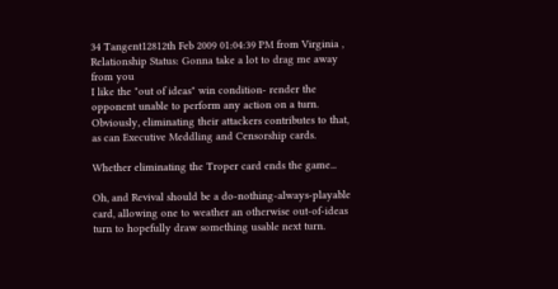34 Tangent12812th Feb 2009 01:04:39 PM from Virginia , Relationship Status: Gonna take a lot to drag me away from you
I like the "out of ideas" win condition- render the opponent unable to perform any action on a turn. Obviously, eliminating their attackers contributes to that, as can Executive Meddling and Censorship cards.

Whether eliminating the Troper card ends the game...

Oh, and Revival should be a do-nothing-always-playable card, allowing one to weather an otherwise out-of-ideas turn to hopefully draw something usable next turn.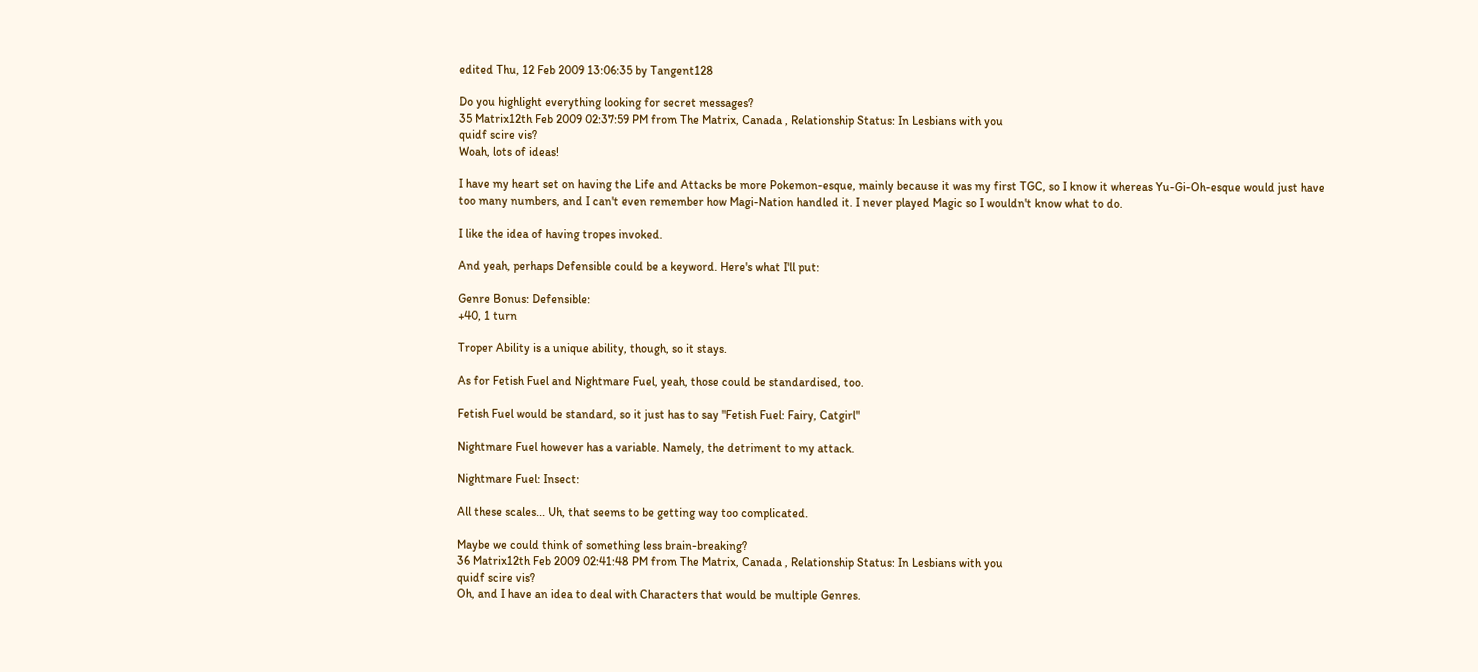edited Thu, 12 Feb 2009 13:06:35 by Tangent128

Do you highlight everything looking for secret messages?
35 Matrix12th Feb 2009 02:37:59 PM from The Matrix, Canada , Relationship Status: In Lesbians with you
quidf scire vis?
Woah, lots of ideas!

I have my heart set on having the Life and Attacks be more Pokemon-esque, mainly because it was my first TGC, so I know it whereas Yu-Gi-Oh-esque would just have too many numbers, and I can't even remember how Magi-Nation handled it. I never played Magic so I wouldn't know what to do.

I like the idea of having tropes invoked.

And yeah, perhaps Defensible could be a keyword. Here's what I'll put:

Genre Bonus: Defensible:
+40, 1 turn

Troper Ability is a unique ability, though, so it stays.

As for Fetish Fuel and Nightmare Fuel, yeah, those could be standardised, too.

Fetish Fuel would be standard, so it just has to say "Fetish Fuel: Fairy, Catgirl"

Nightmare Fuel however has a variable. Namely, the detriment to my attack.

Nightmare Fuel: Insect:

All these scales... Uh, that seems to be getting way too complicated.

Maybe we could think of something less brain-breaking?
36 Matrix12th Feb 2009 02:41:48 PM from The Matrix, Canada , Relationship Status: In Lesbians with you
quidf scire vis?
Oh, and I have an idea to deal with Characters that would be multiple Genres.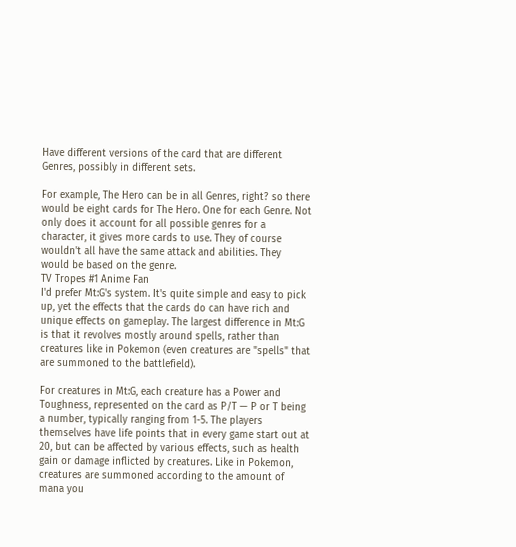Have different versions of the card that are different Genres, possibly in different sets.

For example, The Hero can be in all Genres, right? so there would be eight cards for The Hero. One for each Genre. Not only does it account for all possible genres for a character, it gives more cards to use. They of course wouldn't all have the same attack and abilities. They would be based on the genre.
TV Tropes #1 Anime Fan
I'd prefer Mt:G's system. It's quite simple and easy to pick up, yet the effects that the cards do can have rich and unique effects on gameplay. The largest difference in Mt:G is that it revolves mostly around spells, rather than creatures like in Pokemon (even creatures are "spells" that are summoned to the battlefield).

For creatures in Mt:G, each creature has a Power and Toughness, represented on the card as P/T — P or T being a number, typically ranging from 1-5. The players themselves have life points that in every game start out at 20, but can be affected by various effects, such as health gain or damage inflicted by creatures. Like in Pokemon, creatures are summoned according to the amount of mana you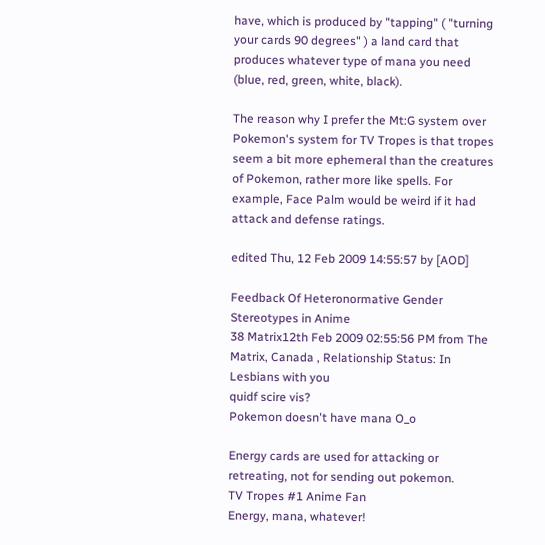have, which is produced by "tapping" ( "turning your cards 90 degrees" ) a land card that produces whatever type of mana you need (blue, red, green, white, black).

The reason why I prefer the Mt:G system over Pokemon's system for TV Tropes is that tropes seem a bit more ephemeral than the creatures of Pokemon, rather more like spells. For example, Face Palm would be weird if it had attack and defense ratings.

edited Thu, 12 Feb 2009 14:55:57 by [AOD]

Feedback Of Heteronormative Gender Stereotypes in Anime
38 Matrix12th Feb 2009 02:55:56 PM from The Matrix, Canada , Relationship Status: In Lesbians with you
quidf scire vis?
Pokemon doesn't have mana O_o

Energy cards are used for attacking or retreating, not for sending out pokemon.
TV Tropes #1 Anime Fan
Energy, mana, whatever!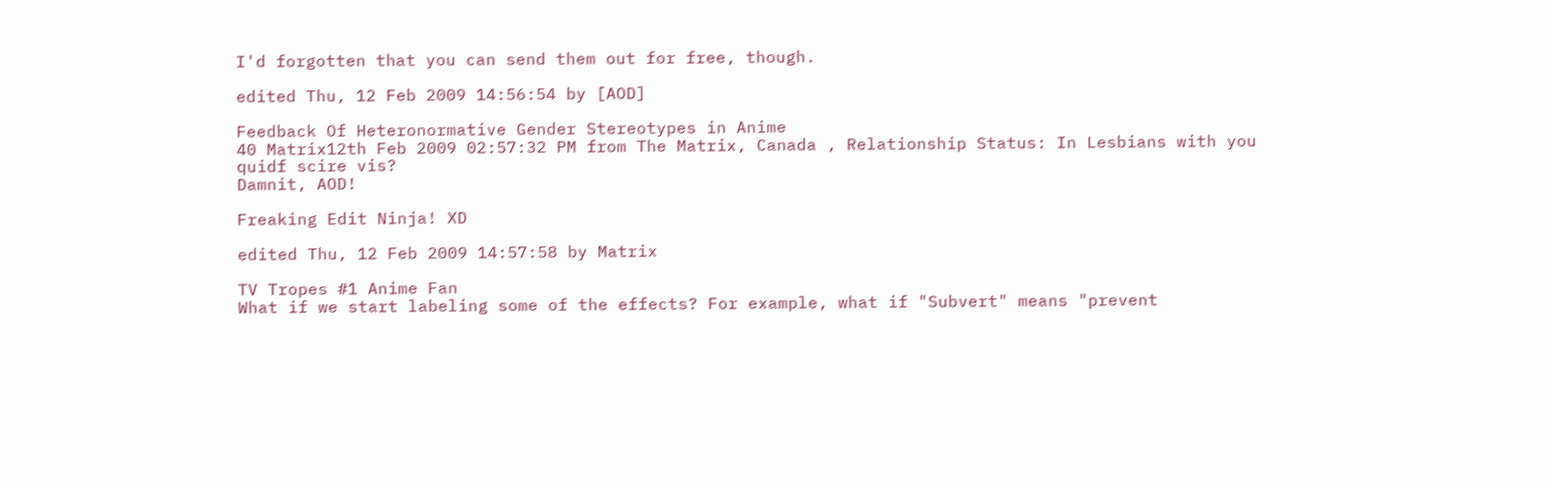I'd forgotten that you can send them out for free, though.

edited Thu, 12 Feb 2009 14:56:54 by [AOD]

Feedback Of Heteronormative Gender Stereotypes in Anime
40 Matrix12th Feb 2009 02:57:32 PM from The Matrix, Canada , Relationship Status: In Lesbians with you
quidf scire vis?
Damnit, AOD!

Freaking Edit Ninja! XD

edited Thu, 12 Feb 2009 14:57:58 by Matrix

TV Tropes #1 Anime Fan
What if we start labeling some of the effects? For example, what if "Subvert" means "prevent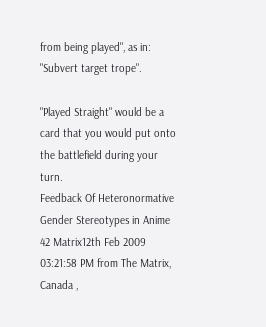from being played", as in: "Subvert target trope".

"Played Straight" would be a card that you would put onto the battlefield during your turn.
Feedback Of Heteronormative Gender Stereotypes in Anime
42 Matrix12th Feb 2009 03:21:58 PM from The Matrix, Canada ,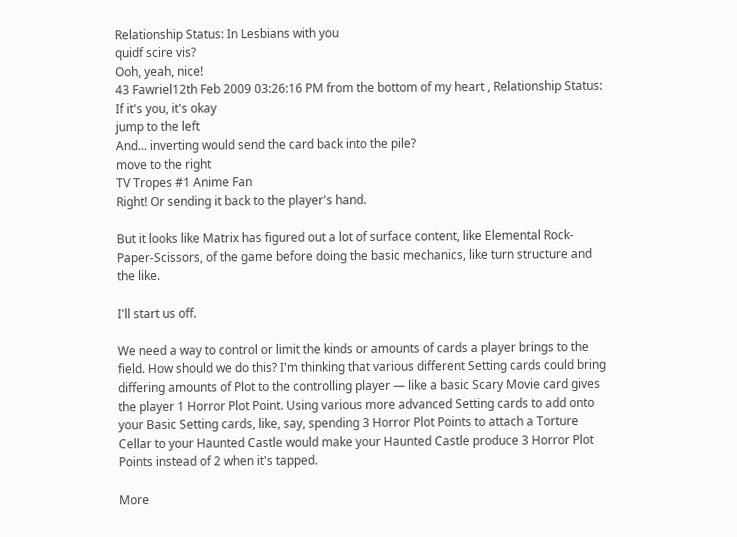Relationship Status: In Lesbians with you
quidf scire vis?
Ooh, yeah, nice!
43 Fawriel12th Feb 2009 03:26:16 PM from the bottom of my heart , Relationship Status: If it's you, it's okay
jump to the left
And... inverting would send the card back into the pile?
move to the right
TV Tropes #1 Anime Fan
Right! Or sending it back to the player's hand.

But it looks like Matrix has figured out a lot of surface content, like Elemental Rock-Paper-Scissors, of the game before doing the basic mechanics, like turn structure and the like.

I'll start us off.

We need a way to control or limit the kinds or amounts of cards a player brings to the field. How should we do this? I'm thinking that various different Setting cards could bring differing amounts of Plot to the controlling player — like a basic Scary Movie card gives the player 1 Horror Plot Point. Using various more advanced Setting cards to add onto your Basic Setting cards, like, say, spending 3 Horror Plot Points to attach a Torture Cellar to your Haunted Castle would make your Haunted Castle produce 3 Horror Plot Points instead of 2 when it's tapped.

More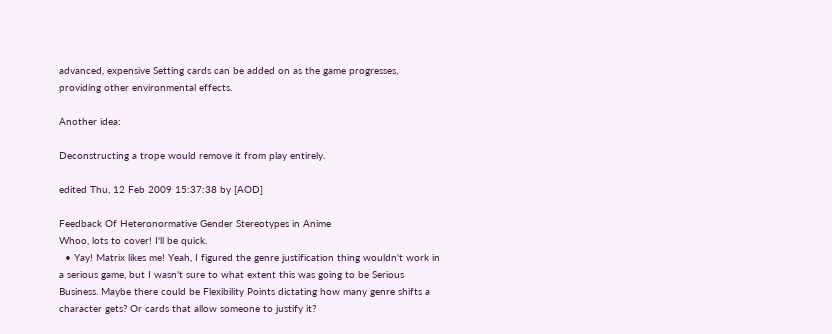advanced, expensive Setting cards can be added on as the game progresses, providing other environmental effects.

Another idea:

Deconstructing a trope would remove it from play entirely.

edited Thu, 12 Feb 2009 15:37:38 by [AOD]

Feedback Of Heteronormative Gender Stereotypes in Anime
Whoo, lots to cover! I'll be quick.
  • Yay! Matrix likes me! Yeah, I figured the genre justification thing wouldn't work in a serious game, but I wasn't sure to what extent this was going to be Serious Business. Maybe there could be Flexibility Points dictating how many genre shifts a character gets? Or cards that allow someone to justify it?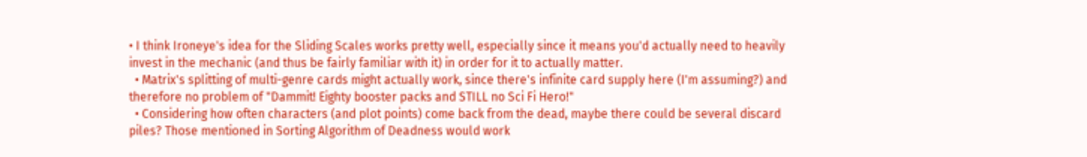• I think Ironeye's idea for the Sliding Scales works pretty well, especially since it means you'd actually need to heavily invest in the mechanic (and thus be fairly familiar with it) in order for it to actually matter.
  • Matrix's splitting of multi-genre cards might actually work, since there's infinite card supply here (I'm assuming?) and therefore no problem of "Dammit! Eighty booster packs and STILL no Sci Fi Hero!"
  • Considering how often characters (and plot points) come back from the dead, maybe there could be several discard piles? Those mentioned in Sorting Algorithm of Deadness would work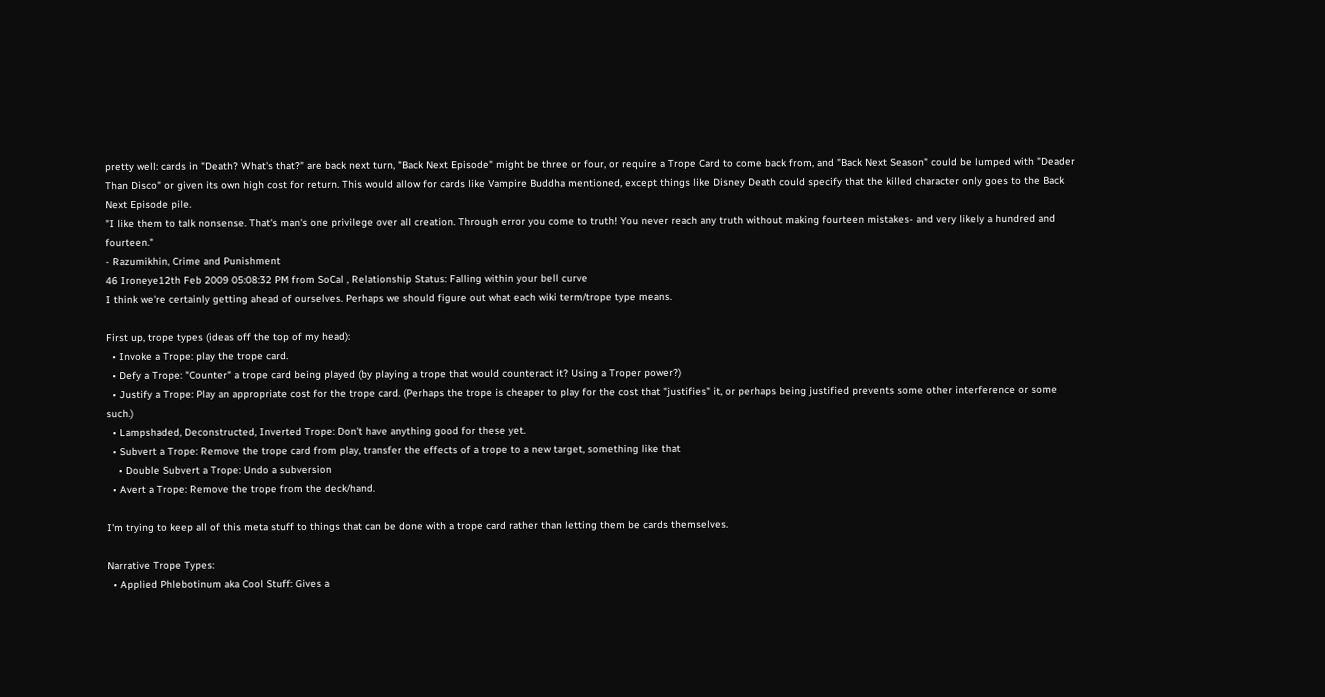pretty well: cards in "Death? What's that?" are back next turn, "Back Next Episode" might be three or four, or require a Trope Card to come back from, and "Back Next Season" could be lumped with "Deader Than Disco" or given its own high cost for return. This would allow for cards like Vampire Buddha mentioned, except things like Disney Death could specify that the killed character only goes to the Back Next Episode pile.
"I like them to talk nonsense. That's man's one privilege over all creation. Through error you come to truth! You never reach any truth without making fourteen mistakes- and very likely a hundred and fourteen."
- Razumikhin, Crime and Punishment
46 Ironeye12th Feb 2009 05:08:32 PM from SoCal , Relationship Status: Falling within your bell curve
I think we're certainly getting ahead of ourselves. Perhaps we should figure out what each wiki term/trope type means.

First up, trope types (ideas off the top of my head):
  • Invoke a Trope: play the trope card.
  • Defy a Trope: "Counter" a trope card being played (by playing a trope that would counteract it? Using a Troper power?)
  • Justify a Trope: Play an appropriate cost for the trope card. (Perhaps the trope is cheaper to play for the cost that "justifies" it, or perhaps being justified prevents some other interference or some such.)
  • Lampshaded, Deconstructed, Inverted Trope: Don't have anything good for these yet.
  • Subvert a Trope: Remove the trope card from play, transfer the effects of a trope to a new target, something like that
    • Double Subvert a Trope: Undo a subversion
  • Avert a Trope: Remove the trope from the deck/hand.

I'm trying to keep all of this meta stuff to things that can be done with a trope card rather than letting them be cards themselves.

Narrative Trope Types:
  • Applied Phlebotinum aka Cool Stuff: Gives a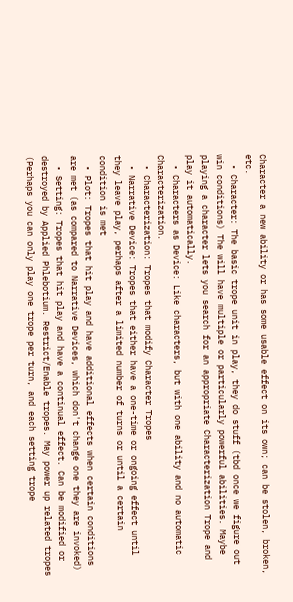Character a new ability or has some usable effect on its own; can be stolen, broken, etc.
  • Character: The basic trope unit in play, they do stuff (tbd once we figure out win conditions) The will have multiple or particularly powerful abilities. Maybe playing a character lets you search for an appropriate Characterization Trope and play it automatically.
  • Characters as Device: Like characters, but with one ability and no automatic Characterization.
  • Characterization: Tropes that modify Character Tropes
  • Narrative Device: Tropes that either have a one-time or ongoing effect until they leave play, perhaps after a limited number of turns or until a certain condition is met
  • Plot: Tropes that hit play and have additional effects when certain conditions are met (as compared to Narrative Devices, which don't change one they are invoked)
  • Setting: Tropes that hit play and have a continual effect. Can be modified or destroyed by Applied Phlebotium. Restrict/Enable tropes. May power up related tropes (Perhaps you can only play one trope per turn, and each setting trope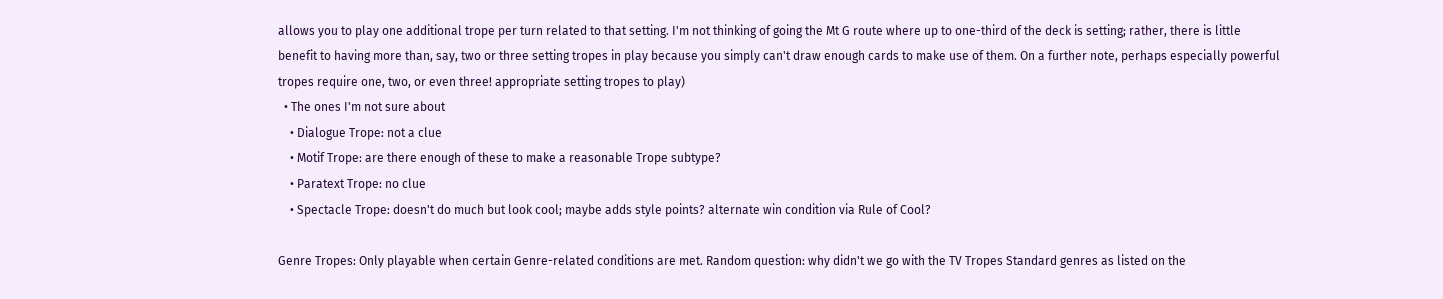allows you to play one additional trope per turn related to that setting. I'm not thinking of going the Mt G route where up to one-third of the deck is setting; rather, there is little benefit to having more than, say, two or three setting tropes in play because you simply can't draw enough cards to make use of them. On a further note, perhaps especially powerful tropes require one, two, or even three! appropriate setting tropes to play)
  • The ones I'm not sure about
    • Dialogue Trope: not a clue
    • Motif Trope: are there enough of these to make a reasonable Trope subtype?
    • Paratext Trope: no clue
    • Spectacle Trope: doesn't do much but look cool; maybe adds style points? alternate win condition via Rule of Cool?

Genre Tropes: Only playable when certain Genre-related conditions are met. Random question: why didn't we go with the TV Tropes Standard genres as listed on the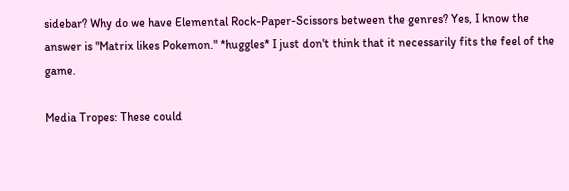sidebar? Why do we have Elemental Rock-Paper-Scissors between the genres? Yes, I know the answer is "Matrix likes Pokemon." *huggles* I just don't think that it necessarily fits the feel of the game.

Media Tropes: These could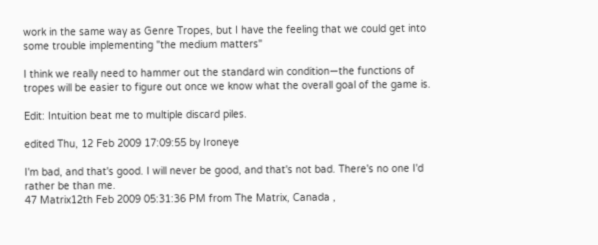work in the same way as Genre Tropes, but I have the feeling that we could get into some trouble implementing "the medium matters"

I think we really need to hammer out the standard win condition—the functions of tropes will be easier to figure out once we know what the overall goal of the game is.

Edit: Intuition beat me to multiple discard piles.

edited Thu, 12 Feb 2009 17:09:55 by Ironeye

I'm bad, and that's good. I will never be good, and that's not bad. There's no one I'd rather be than me.
47 Matrix12th Feb 2009 05:31:36 PM from The Matrix, Canada ,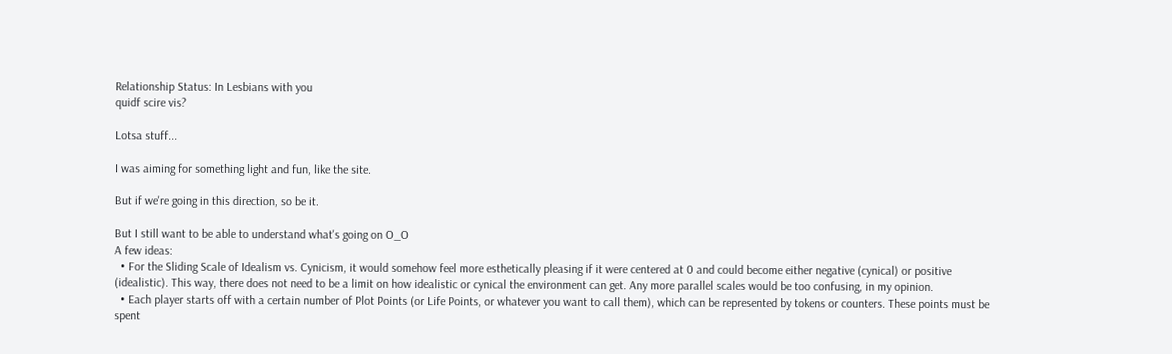Relationship Status: In Lesbians with you
quidf scire vis?

Lotsa stuff...

I was aiming for something light and fun, like the site.

But if we're going in this direction, so be it.

But I still want to be able to understand what's going on O_O
A few ideas:
  • For the Sliding Scale of Idealism vs. Cynicism, it would somehow feel more esthetically pleasing if it were centered at 0 and could become either negative (cynical) or positive (idealistic). This way, there does not need to be a limit on how idealistic or cynical the environment can get. Any more parallel scales would be too confusing, in my opinion.
  • Each player starts off with a certain number of Plot Points (or Life Points, or whatever you want to call them), which can be represented by tokens or counters. These points must be spent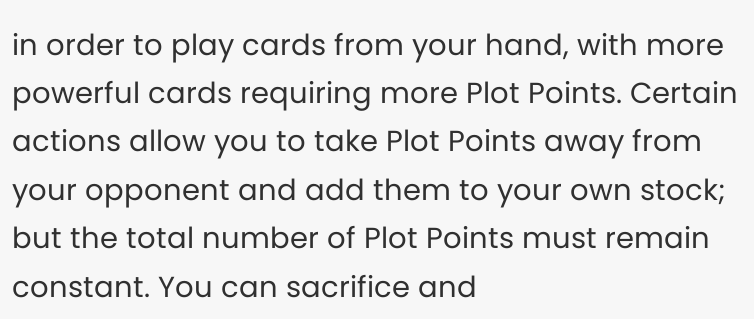in order to play cards from your hand, with more powerful cards requiring more Plot Points. Certain actions allow you to take Plot Points away from your opponent and add them to your own stock; but the total number of Plot Points must remain constant. You can sacrifice and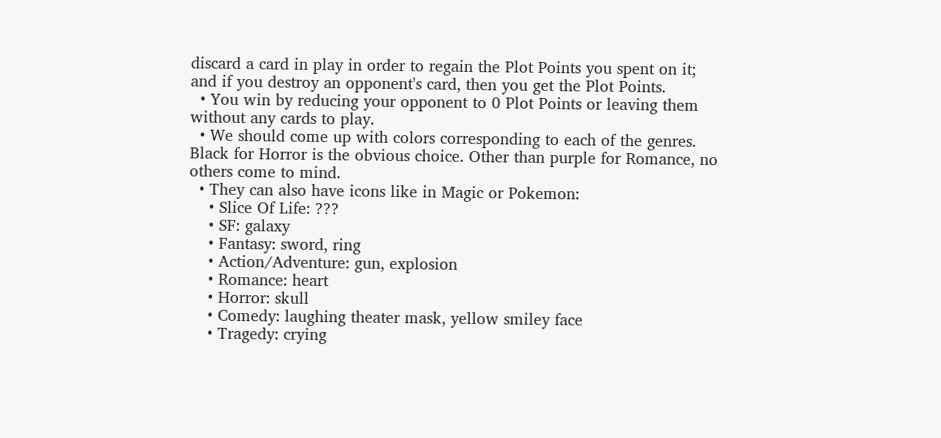discard a card in play in order to regain the Plot Points you spent on it; and if you destroy an opponent's card, then you get the Plot Points.
  • You win by reducing your opponent to 0 Plot Points or leaving them without any cards to play.
  • We should come up with colors corresponding to each of the genres. Black for Horror is the obvious choice. Other than purple for Romance, no others come to mind.
  • They can also have icons like in Magic or Pokemon:
    • Slice Of Life: ???
    • SF: galaxy
    • Fantasy: sword, ring
    • Action/Adventure: gun, explosion
    • Romance: heart
    • Horror: skull
    • Comedy: laughing theater mask, yellow smiley face
    • Tragedy: crying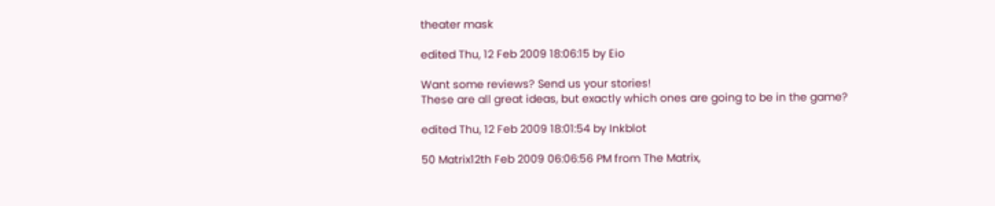theater mask

edited Thu, 12 Feb 2009 18:06:15 by Eio

Want some reviews? Send us your stories!
These are all great ideas, but exactly which ones are going to be in the game?

edited Thu, 12 Feb 2009 18:01:54 by Inkblot

50 Matrix12th Feb 2009 06:06:56 PM from The Matrix,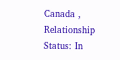Canada , Relationship Status: In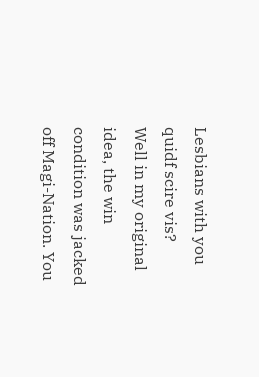Lesbians with you
quidf scire vis?
Well in my original idea, the win condition was jacked off Magi-Nation. You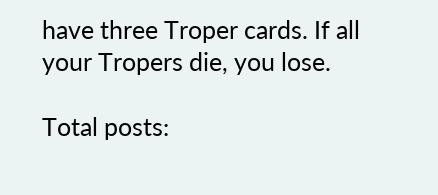have three Troper cards. If all your Tropers die, you lose.

Total posts: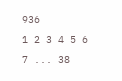936
1 2 3 4 5 6 7 ... 38